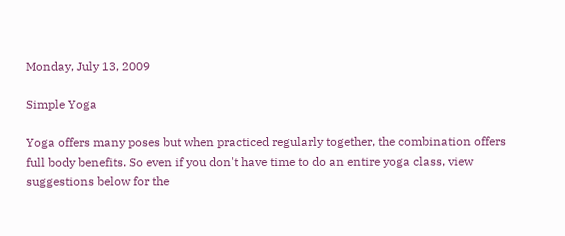Monday, July 13, 2009

Simple Yoga

Yoga offers many poses but when practiced regularly together, the combination offers full body benefits. So even if you don't have time to do an entire yoga class, view suggestions below for the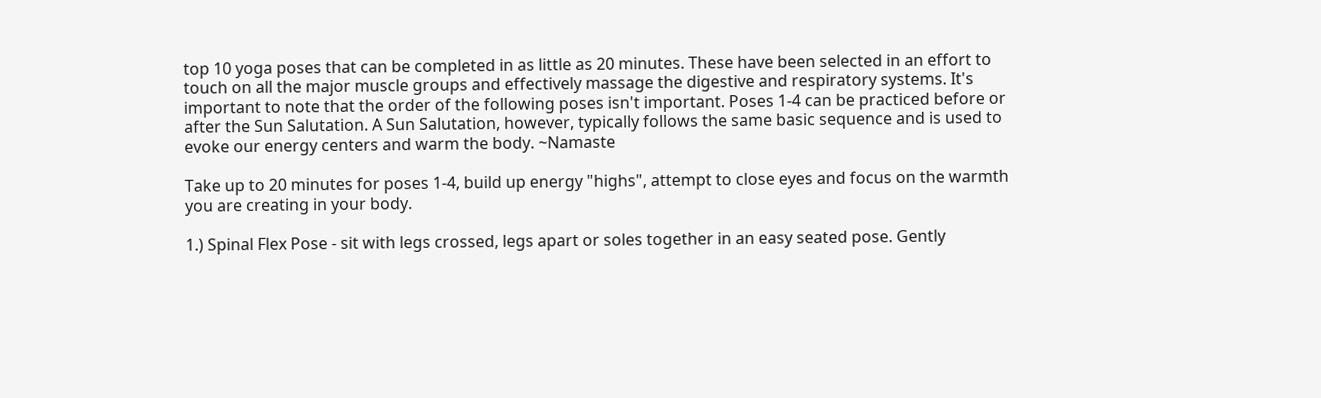top 10 yoga poses that can be completed in as little as 20 minutes. These have been selected in an effort to touch on all the major muscle groups and effectively massage the digestive and respiratory systems. It's important to note that the order of the following poses isn't important. Poses 1-4 can be practiced before or after the Sun Salutation. A Sun Salutation, however, typically follows the same basic sequence and is used to evoke our energy centers and warm the body. ~Namaste

Take up to 20 minutes for poses 1-4, build up energy "highs", attempt to close eyes and focus on the warmth you are creating in your body.

1.) Spinal Flex Pose - sit with legs crossed, legs apart or soles together in an easy seated pose. Gently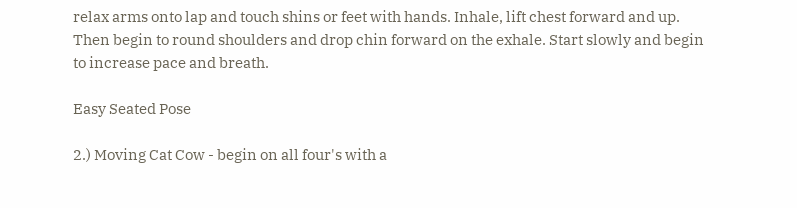relax arms onto lap and touch shins or feet with hands. Inhale, lift chest forward and up. Then begin to round shoulders and drop chin forward on the exhale. Start slowly and begin to increase pace and breath.

Easy Seated Pose

2.) Moving Cat Cow - begin on all four's with a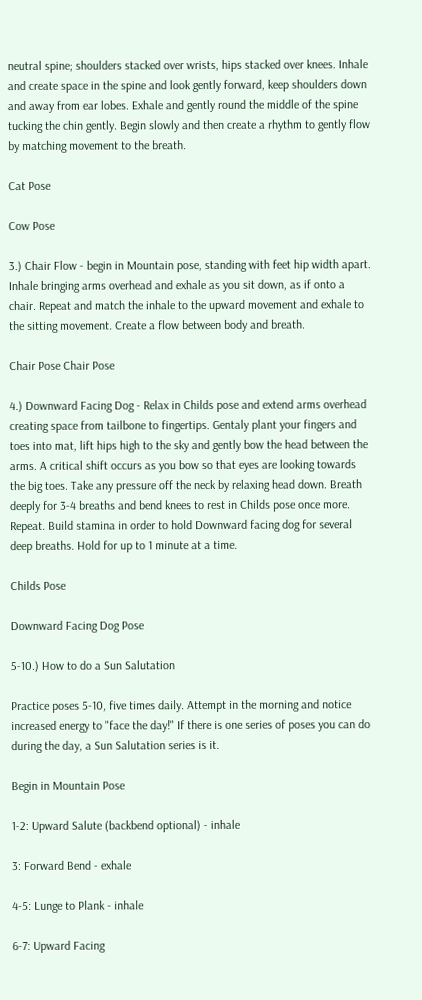neutral spine; shoulders stacked over wrists, hips stacked over knees. Inhale and create space in the spine and look gently forward, keep shoulders down and away from ear lobes. Exhale and gently round the middle of the spine tucking the chin gently. Begin slowly and then create a rhythm to gently flow by matching movement to the breath.

Cat Pose

Cow Pose

3.) Chair Flow - begin in Mountain pose, standing with feet hip width apart. Inhale bringing arms overhead and exhale as you sit down, as if onto a chair. Repeat and match the inhale to the upward movement and exhale to the sitting movement. Create a flow between body and breath.

Chair Pose Chair Pose

4.) Downward Facing Dog - Relax in Childs pose and extend arms overhead creating space from tailbone to fingertips. Gentaly plant your fingers and toes into mat, lift hips high to the sky and gently bow the head between the arms. A critical shift occurs as you bow so that eyes are looking towards the big toes. Take any pressure off the neck by relaxing head down. Breath deeply for 3-4 breaths and bend knees to rest in Childs pose once more. Repeat. Build stamina in order to hold Downward facing dog for several deep breaths. Hold for up to 1 minute at a time.

Childs Pose

Downward Facing Dog Pose

5-10.) How to do a Sun Salutation

Practice poses 5-10, five times daily. Attempt in the morning and notice increased energy to "face the day!" If there is one series of poses you can do during the day, a Sun Salutation series is it.

Begin in Mountain Pose

1-2: Upward Salute (backbend optional) - inhale

3: Forward Bend - exhale

4-5: Lunge to Plank - inhale

6-7: Upward Facing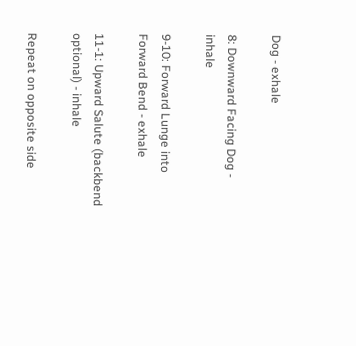Dog - exhale

8: Downward Facing Dog - inhale

9-10: Forward Lunge into Forward Bend - exhale

11-1: Upward Salute (backbend optional) - inhale

Repeat on opposite side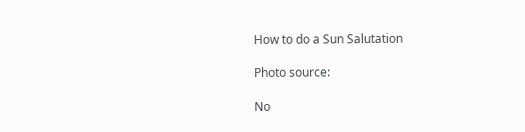How to do a Sun Salutation

Photo source:

No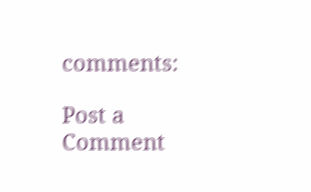comments:

Post a Comment